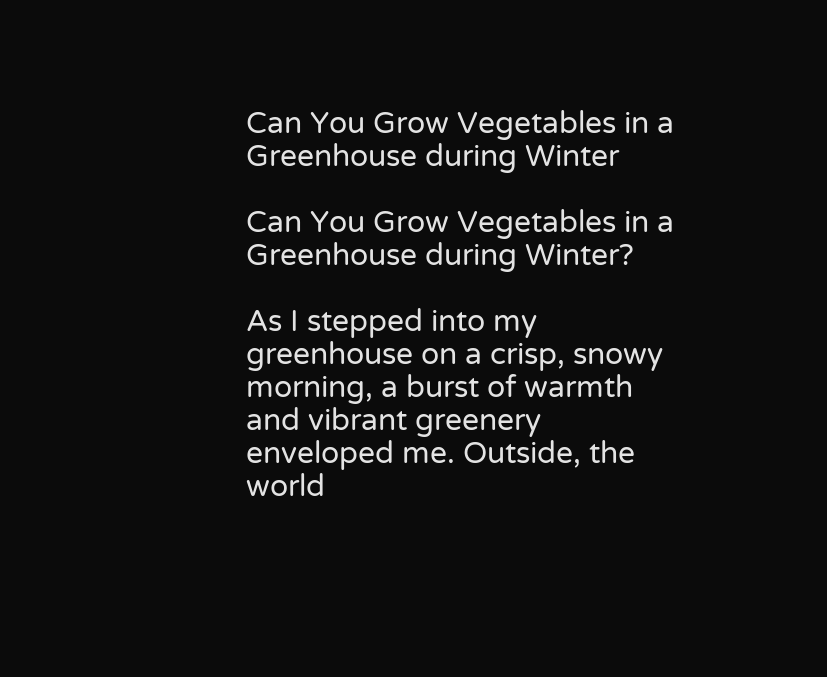Can You Grow Vegetables in a Greenhouse during Winter

Can You Grow Vegetables in a Greenhouse during Winter?

As I stepped into my greenhouse on a crisp, snowy morning, a burst of warmth and vibrant greenery enveloped me. Outside, the world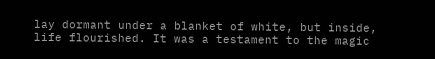lay dormant under a blanket of white, but inside, life flourished. It was a testament to the magic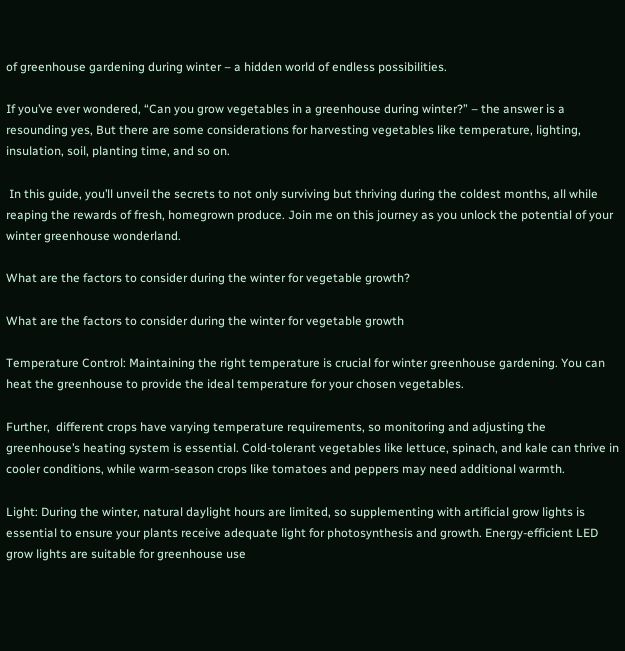of greenhouse gardening during winter – a hidden world of endless possibilities.

If you’ve ever wondered, “Can you grow vegetables in a greenhouse during winter?” – the answer is a resounding yes, But there are some considerations for harvesting vegetables like temperature, lighting, insulation, soil, planting time, and so on.

 In this guide, you’ll unveil the secrets to not only surviving but thriving during the coldest months, all while reaping the rewards of fresh, homegrown produce. Join me on this journey as you unlock the potential of your winter greenhouse wonderland.

What are the factors to consider during the winter for vegetable growth?

What are the factors to consider during the winter for vegetable growth

Temperature Control: Maintaining the right temperature is crucial for winter greenhouse gardening. You can heat the greenhouse to provide the ideal temperature for your chosen vegetables.

Further,  different crops have varying temperature requirements, so monitoring and adjusting the greenhouse’s heating system is essential. Cold-tolerant vegetables like lettuce, spinach, and kale can thrive in cooler conditions, while warm-season crops like tomatoes and peppers may need additional warmth.

Light: During the winter, natural daylight hours are limited, so supplementing with artificial grow lights is essential to ensure your plants receive adequate light for photosynthesis and growth. Energy-efficient LED grow lights are suitable for greenhouse use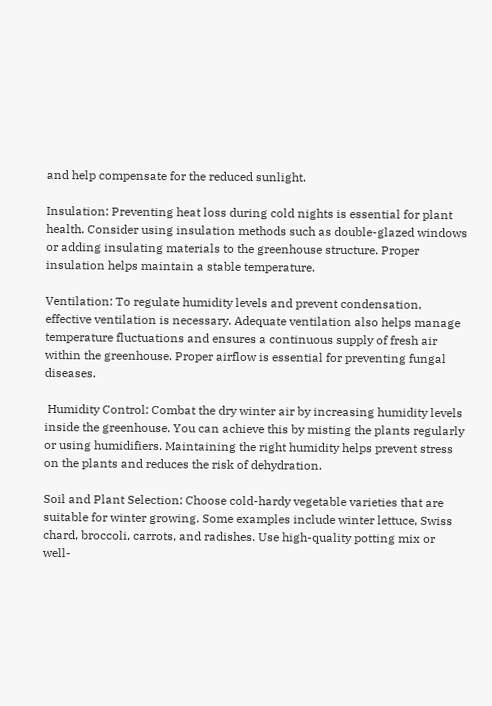and help compensate for the reduced sunlight.

Insulation: Preventing heat loss during cold nights is essential for plant health. Consider using insulation methods such as double-glazed windows or adding insulating materials to the greenhouse structure. Proper insulation helps maintain a stable temperature.

Ventilation: To regulate humidity levels and prevent condensation, effective ventilation is necessary. Adequate ventilation also helps manage temperature fluctuations and ensures a continuous supply of fresh air within the greenhouse. Proper airflow is essential for preventing fungal diseases.

 Humidity Control: Combat the dry winter air by increasing humidity levels inside the greenhouse. You can achieve this by misting the plants regularly or using humidifiers. Maintaining the right humidity helps prevent stress on the plants and reduces the risk of dehydration.

Soil and Plant Selection: Choose cold-hardy vegetable varieties that are suitable for winter growing. Some examples include winter lettuce, Swiss chard, broccoli, carrots, and radishes. Use high-quality potting mix or well-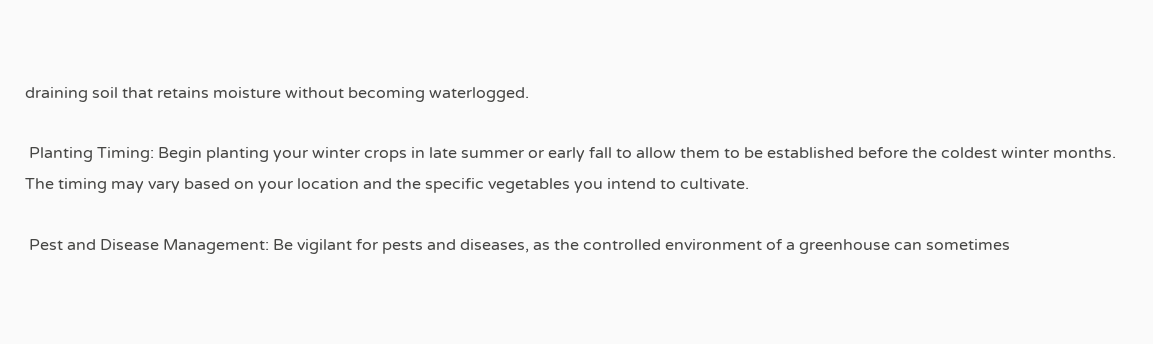draining soil that retains moisture without becoming waterlogged.

 Planting Timing: Begin planting your winter crops in late summer or early fall to allow them to be established before the coldest winter months. The timing may vary based on your location and the specific vegetables you intend to cultivate.

 Pest and Disease Management: Be vigilant for pests and diseases, as the controlled environment of a greenhouse can sometimes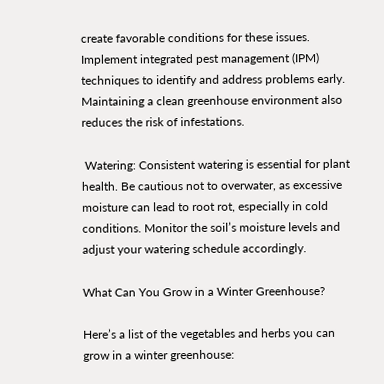create favorable conditions for these issues. Implement integrated pest management (IPM) techniques to identify and address problems early. Maintaining a clean greenhouse environment also reduces the risk of infestations.

 Watering: Consistent watering is essential for plant health. Be cautious not to overwater, as excessive moisture can lead to root rot, especially in cold conditions. Monitor the soil’s moisture levels and adjust your watering schedule accordingly.

What Can You Grow in a Winter Greenhouse?

Here’s a list of the vegetables and herbs you can grow in a winter greenhouse: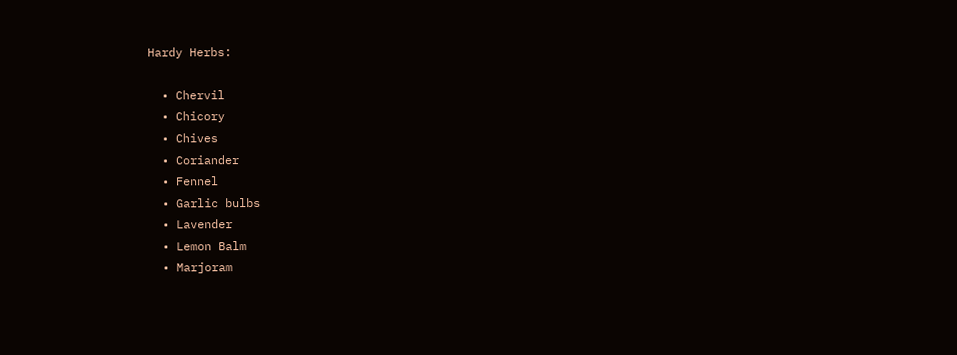Hardy Herbs:

  • Chervil
  • Chicory
  • Chives
  • Coriander
  • Fennel
  • Garlic bulbs
  • Lavender
  • Lemon Balm
  • Marjoram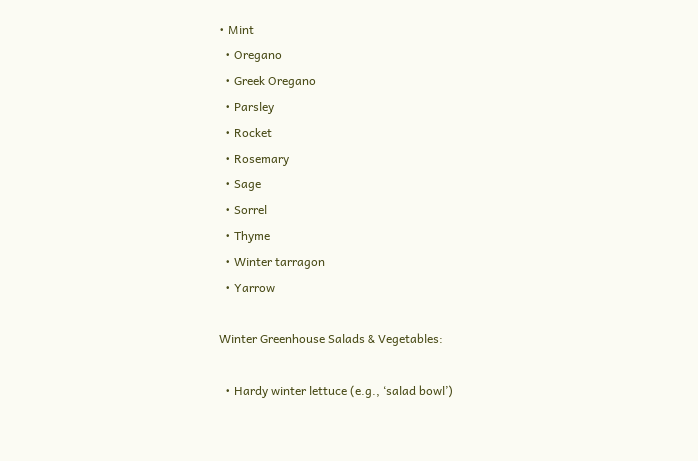• Mint
  • Oregano
  • Greek Oregano
  • Parsley
  • Rocket
  • Rosemary
  • Sage
  • Sorrel
  • Thyme
  • Winter tarragon
  • Yarrow

Winter Greenhouse Salads & Vegetables:

  • Hardy winter lettuce (e.g., ‘salad bowl’)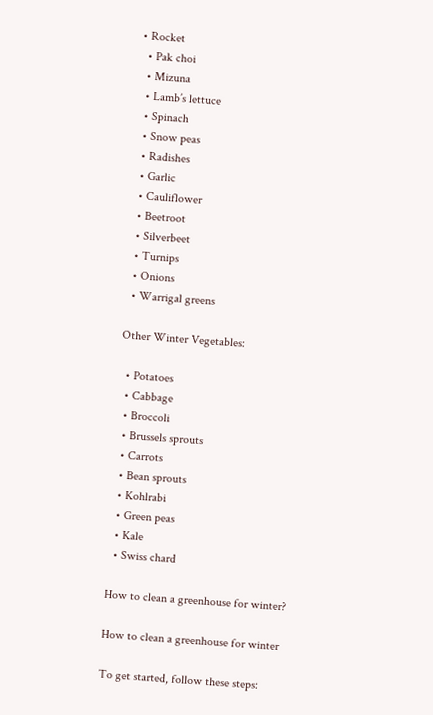• Rocket
  • Pak choi
  • Mizuna
  • Lamb’s lettuce
  • Spinach
  • Snow peas
  • Radishes
  • Garlic
  • Cauliflower
  • Beetroot
  • Silverbeet
  • Turnips
  • Onions
  • Warrigal greens

Other Winter Vegetables:

  • Potatoes
  • Cabbage
  • Broccoli
  • Brussels sprouts
  • Carrots
  • Bean sprouts
  • Kohlrabi
  • Green peas
  • Kale
  • Swiss chard

How to clean a greenhouse for winter?

How to clean a greenhouse for winter

To get started, follow these steps: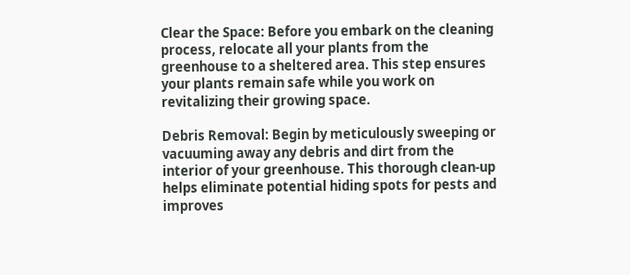Clear the Space: Before you embark on the cleaning process, relocate all your plants from the greenhouse to a sheltered area. This step ensures your plants remain safe while you work on revitalizing their growing space.

Debris Removal: Begin by meticulously sweeping or vacuuming away any debris and dirt from the interior of your greenhouse. This thorough clean-up helps eliminate potential hiding spots for pests and improves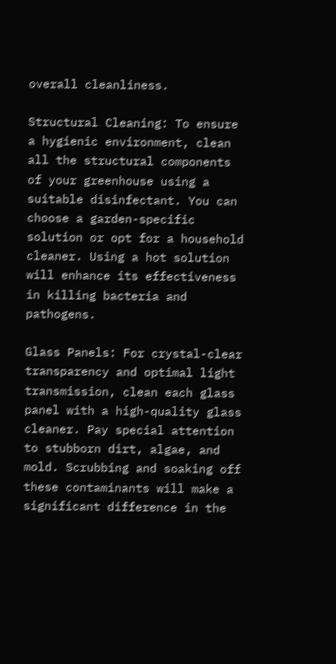overall cleanliness.

Structural Cleaning: To ensure a hygienic environment, clean all the structural components of your greenhouse using a suitable disinfectant. You can choose a garden-specific solution or opt for a household cleaner. Using a hot solution will enhance its effectiveness in killing bacteria and pathogens.

Glass Panels: For crystal-clear transparency and optimal light transmission, clean each glass panel with a high-quality glass cleaner. Pay special attention to stubborn dirt, algae, and mold. Scrubbing and soaking off these contaminants will make a significant difference in the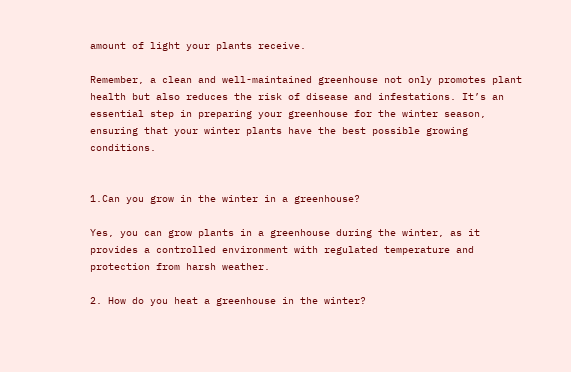amount of light your plants receive.

Remember, a clean and well-maintained greenhouse not only promotes plant health but also reduces the risk of disease and infestations. It’s an essential step in preparing your greenhouse for the winter season, ensuring that your winter plants have the best possible growing conditions.


1.Can you grow in the winter in a greenhouse?

Yes, you can grow plants in a greenhouse during the winter, as it provides a controlled environment with regulated temperature and protection from harsh weather.

2. How do you heat a greenhouse in the winter?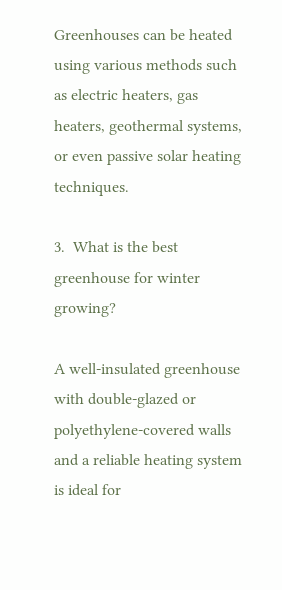Greenhouses can be heated using various methods such as electric heaters, gas heaters, geothermal systems, or even passive solar heating techniques.

3.  What is the best greenhouse for winter growing?

A well-insulated greenhouse with double-glazed or polyethylene-covered walls and a reliable heating system is ideal for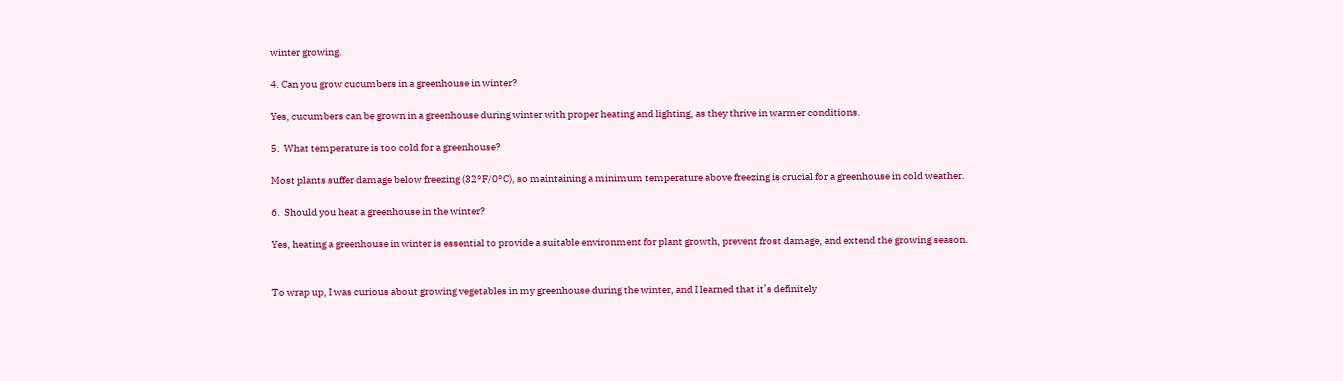winter growing.

4. Can you grow cucumbers in a greenhouse in winter?

Yes, cucumbers can be grown in a greenhouse during winter with proper heating and lighting, as they thrive in warmer conditions.

5.  What temperature is too cold for a greenhouse?

Most plants suffer damage below freezing (32°F/0°C), so maintaining a minimum temperature above freezing is crucial for a greenhouse in cold weather.

6.  Should you heat a greenhouse in the winter?

Yes, heating a greenhouse in winter is essential to provide a suitable environment for plant growth, prevent frost damage, and extend the growing season.


To wrap up, I was curious about growing vegetables in my greenhouse during the winter, and I learned that it’s definitely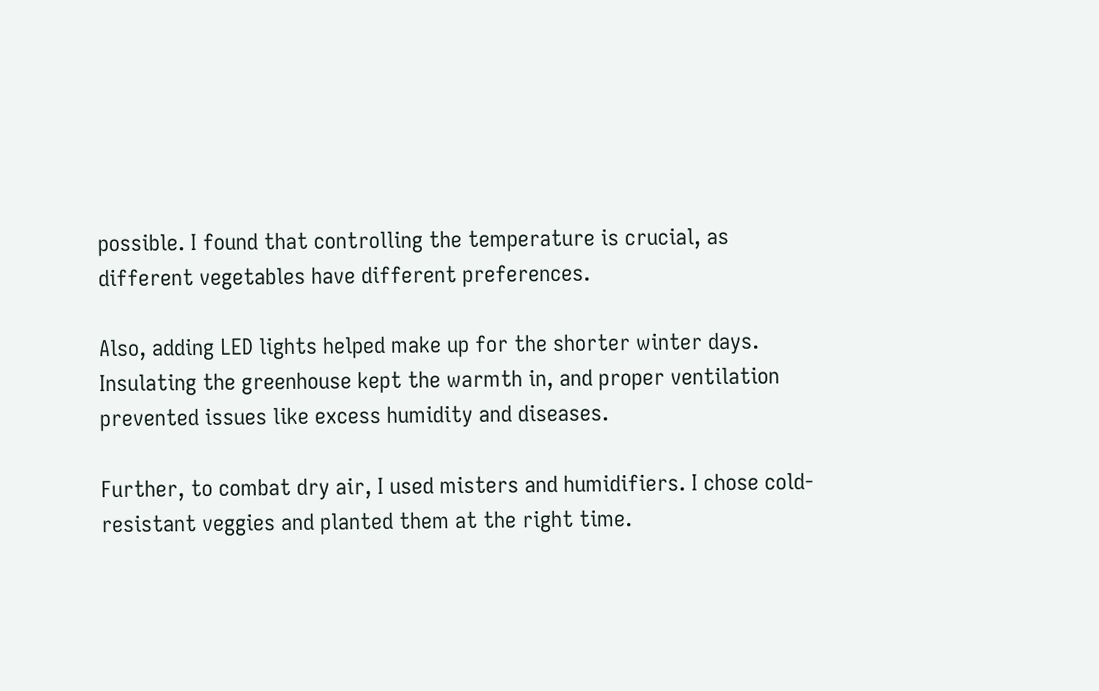possible. I found that controlling the temperature is crucial, as different vegetables have different preferences.

Also, adding LED lights helped make up for the shorter winter days. Insulating the greenhouse kept the warmth in, and proper ventilation prevented issues like excess humidity and diseases.

Further, to combat dry air, I used misters and humidifiers. I chose cold-resistant veggies and planted them at the right time.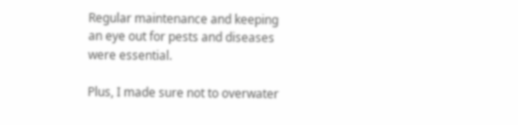Regular maintenance and keeping an eye out for pests and diseases were essential.

Plus, I made sure not to overwater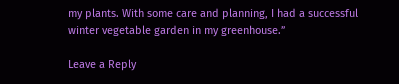my plants. With some care and planning, I had a successful winter vegetable garden in my greenhouse.”

Leave a Reply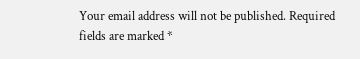Your email address will not be published. Required fields are marked *